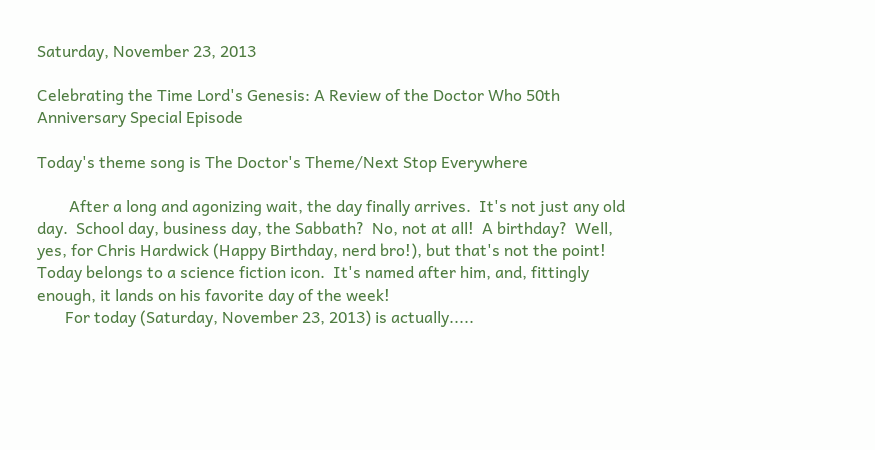Saturday, November 23, 2013

Celebrating the Time Lord's Genesis: A Review of the Doctor Who 50th Anniversary Special Episode

Today's theme song is The Doctor's Theme/Next Stop Everywhere

        After a long and agonizing wait, the day finally arrives.  It's not just any old day.  School day, business day, the Sabbath?  No, not at all!  A birthday?  Well, yes, for Chris Hardwick (Happy Birthday, nerd bro!), but that's not the point!  Today belongs to a science fiction icon.  It's named after him, and, fittingly enough, it lands on his favorite day of the week!
       For today (Saturday, November 23, 2013) is actually.....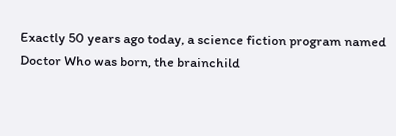Exactly 50 years ago today, a science fiction program named Doctor Who was born, the brainchild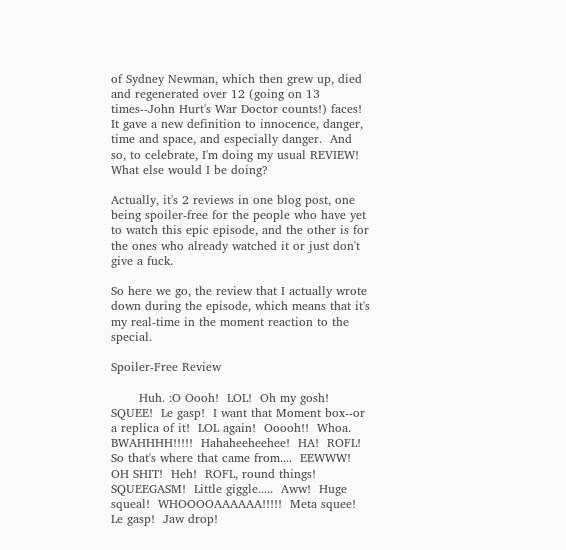of Sydney Newman, which then grew up, died and regenerated over 12 (going on 13 times--John Hurt's War Doctor counts!) faces!  It gave a new definition to innocence, danger, time and space, and especially danger.  And so, to celebrate, I'm doing my usual REVIEW!  What else would I be doing?

Actually, it's 2 reviews in one blog post, one being spoiler-free for the people who have yet to watch this epic episode, and the other is for the ones who already watched it or just don't give a fuck.

So here we go, the review that I actually wrote down during the episode, which means that it's my real-time in the moment reaction to the special.

Spoiler-Free Review

       Huh. :O Oooh!  LOL!  Oh my gosh!  SQUEE!  Le gasp!  I want that Moment box--or a replica of it!  LOL again!  Ooooh!!  Whoa.  BWAHHHH!!!!!  Hahaheeheehee!  HA!  ROFL!  So that's where that came from....  EEWWW!  OH SHIT!  Heh!  ROFL, round things!  SQUEEGASM!  Little giggle.....  Aww!  Huge squeal!  WHOOOOAAAAAA!!!!!  Meta squee!  Le gasp!  Jaw drop!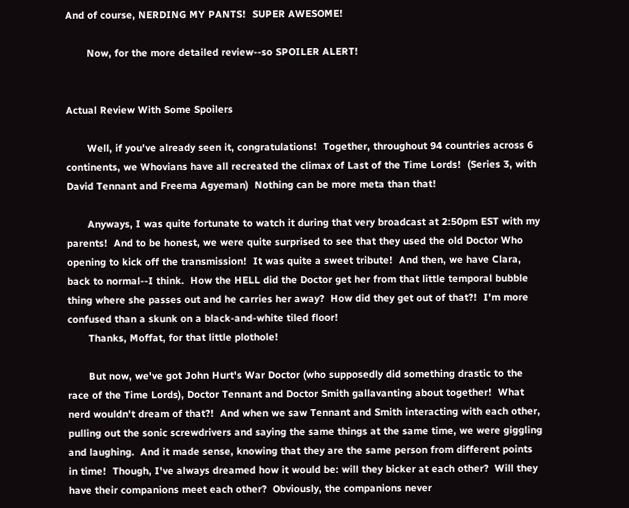And of course, NERDING MY PANTS!  SUPER AWESOME!

       Now, for the more detailed review--so SPOILER ALERT!


Actual Review With Some Spoilers

       Well, if you've already seen it, congratulations!  Together, throughout 94 countries across 6 continents, we Whovians have all recreated the climax of Last of the Time Lords!  (Series 3, with David Tennant and Freema Agyeman)  Nothing can be more meta than that!

       Anyways, I was quite fortunate to watch it during that very broadcast at 2:50pm EST with my parents!  And to be honest, we were quite surprised to see that they used the old Doctor Who opening to kick off the transmission!  It was quite a sweet tribute!  And then, we have Clara, back to normal--I think.  How the HELL did the Doctor get her from that little temporal bubble thing where she passes out and he carries her away?  How did they get out of that?!  I'm more confused than a skunk on a black-and-white tiled floor!
       Thanks, Moffat, for that little plothole!

       But now, we've got John Hurt's War Doctor (who supposedly did something drastic to the race of the Time Lords), Doctor Tennant and Doctor Smith gallavanting about together!  What nerd wouldn't dream of that?!  And when we saw Tennant and Smith interacting with each other, pulling out the sonic screwdrivers and saying the same things at the same time, we were giggling and laughing.  And it made sense, knowing that they are the same person from different points in time!  Though, I've always dreamed how it would be: will they bicker at each other?  Will they have their companions meet each other?  Obviously, the companions never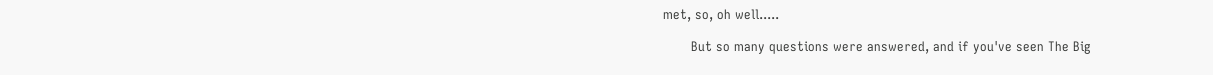met, so, oh well.....

       But so many questions were answered, and if you've seen The Big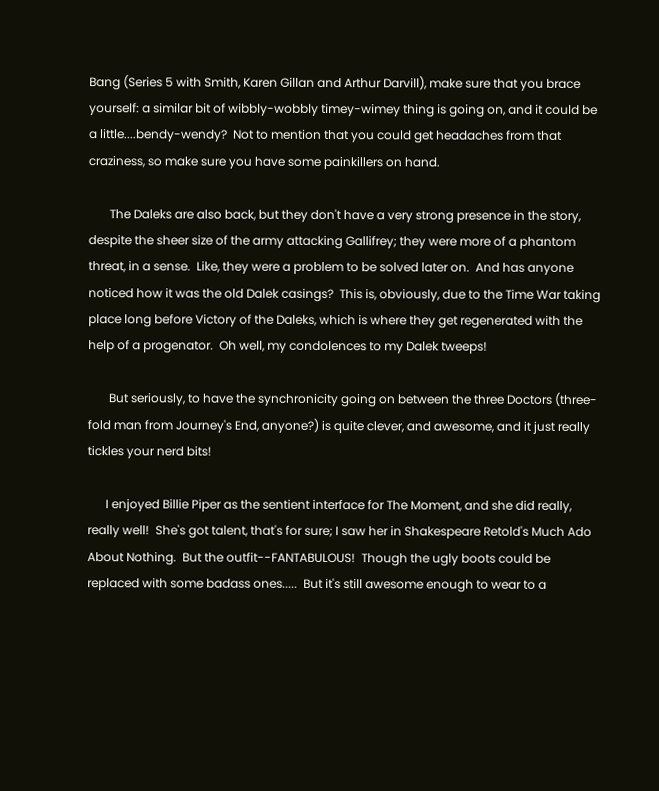Bang (Series 5 with Smith, Karen Gillan and Arthur Darvill), make sure that you brace yourself: a similar bit of wibbly-wobbly timey-wimey thing is going on, and it could be a little....bendy-wendy?  Not to mention that you could get headaches from that craziness, so make sure you have some painkillers on hand.

       The Daleks are also back, but they don't have a very strong presence in the story, despite the sheer size of the army attacking Gallifrey; they were more of a phantom threat, in a sense.  Like, they were a problem to be solved later on.  And has anyone noticed how it was the old Dalek casings?  This is, obviously, due to the Time War taking place long before Victory of the Daleks, which is where they get regenerated with the help of a progenator.  Oh well, my condolences to my Dalek tweeps!

       But seriously, to have the synchronicity going on between the three Doctors (three-fold man from Journey's End, anyone?) is quite clever, and awesome, and it just really tickles your nerd bits!

      I enjoyed Billie Piper as the sentient interface for The Moment, and she did really, really well!  She's got talent, that's for sure; I saw her in Shakespeare Retold's Much Ado About Nothing.  But the outfit--FANTABULOUS!  Though the ugly boots could be replaced with some badass ones.....  But it's still awesome enough to wear to a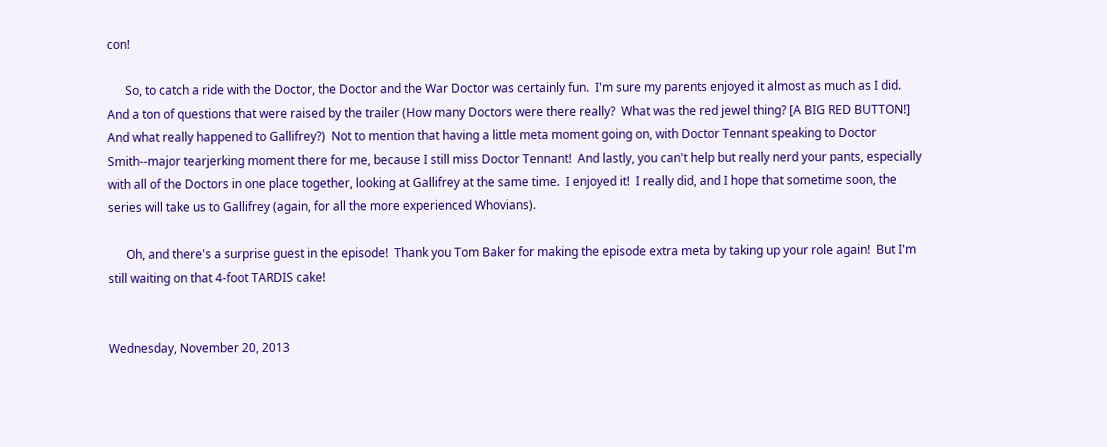con!

      So, to catch a ride with the Doctor, the Doctor and the War Doctor was certainly fun.  I'm sure my parents enjoyed it almost as much as I did.  And a ton of questions that were raised by the trailer (How many Doctors were there really?  What was the red jewel thing? [A BIG RED BUTTON!]  And what really happened to Gallifrey?)  Not to mention that having a little meta moment going on, with Doctor Tennant speaking to Doctor Smith--major tearjerking moment there for me, because I still miss Doctor Tennant!  And lastly, you can't help but really nerd your pants, especially with all of the Doctors in one place together, looking at Gallifrey at the same time.  I enjoyed it!  I really did, and I hope that sometime soon, the series will take us to Gallifrey (again, for all the more experienced Whovians).

      Oh, and there's a surprise guest in the episode!  Thank you Tom Baker for making the episode extra meta by taking up your role again!  But I'm still waiting on that 4-foot TARDIS cake!


Wednesday, November 20, 2013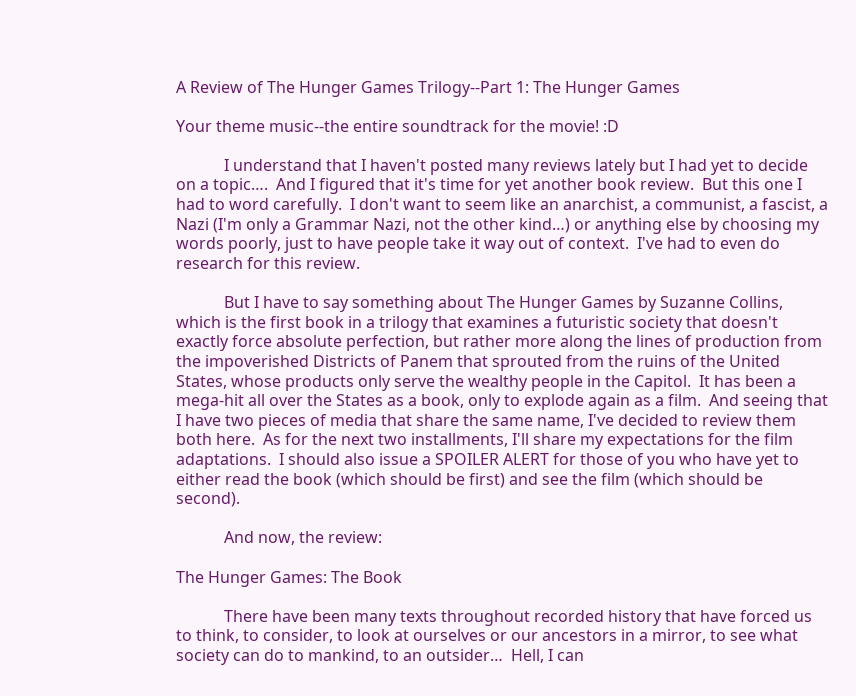A Review of The Hunger Games Trilogy--Part 1: The Hunger Games

Your theme music--the entire soundtrack for the movie! :D

            I understand that I haven't posted many reviews lately but I had yet to decide on a topic….  And I figured that it's time for yet another book review.  But this one I had to word carefully.  I don't want to seem like an anarchist, a communist, a fascist, a Nazi (I'm only a Grammar Nazi, not the other kind…) or anything else by choosing my words poorly, just to have people take it way out of context.  I've had to even do research for this review.

            But I have to say something about The Hunger Games by Suzanne Collins, which is the first book in a trilogy that examines a futuristic society that doesn't exactly force absolute perfection, but rather more along the lines of production from the impoverished Districts of Panem that sprouted from the ruins of the United States, whose products only serve the wealthy people in the Capitol.  It has been a mega-hit all over the States as a book, only to explode again as a film.  And seeing that I have two pieces of media that share the same name, I've decided to review them both here.  As for the next two installments, I'll share my expectations for the film adaptations.  I should also issue a SPOILER ALERT for those of you who have yet to either read the book (which should be first) and see the film (which should be second).

            And now, the review:

The Hunger Games: The Book

            There have been many texts throughout recorded history that have forced us to think, to consider, to look at ourselves or our ancestors in a mirror, to see what society can do to mankind, to an outsider…  Hell, I can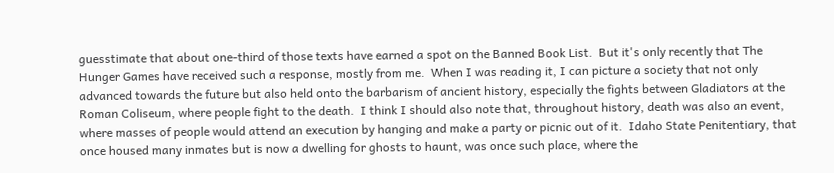guesstimate that about one-third of those texts have earned a spot on the Banned Book List.  But it's only recently that The Hunger Games have received such a response, mostly from me.  When I was reading it, I can picture a society that not only advanced towards the future but also held onto the barbarism of ancient history, especially the fights between Gladiators at the Roman Coliseum, where people fight to the death.  I think I should also note that, throughout history, death was also an event, where masses of people would attend an execution by hanging and make a party or picnic out of it.  Idaho State Penitentiary, that once housed many inmates but is now a dwelling for ghosts to haunt, was once such place, where the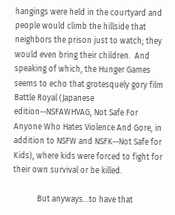hangings were held in the courtyard and people would climb the hillside that neighbors the prison just to watch; they would even bring their children.  And speaking of which, the Hunger Games seems to echo that grotesquely gory film Battle Royal (Japanese edition--NSFAWHVAG, Not Safe For Anyone Who Hates Violence And Gore, in addition to NSFW and NSFK--Not Safe for Kids), where kids were forced to fight for their own survival or be killed.

            But anyways…to have that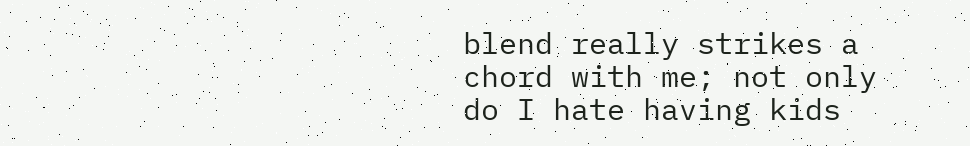blend really strikes a chord with me; not only do I hate having kids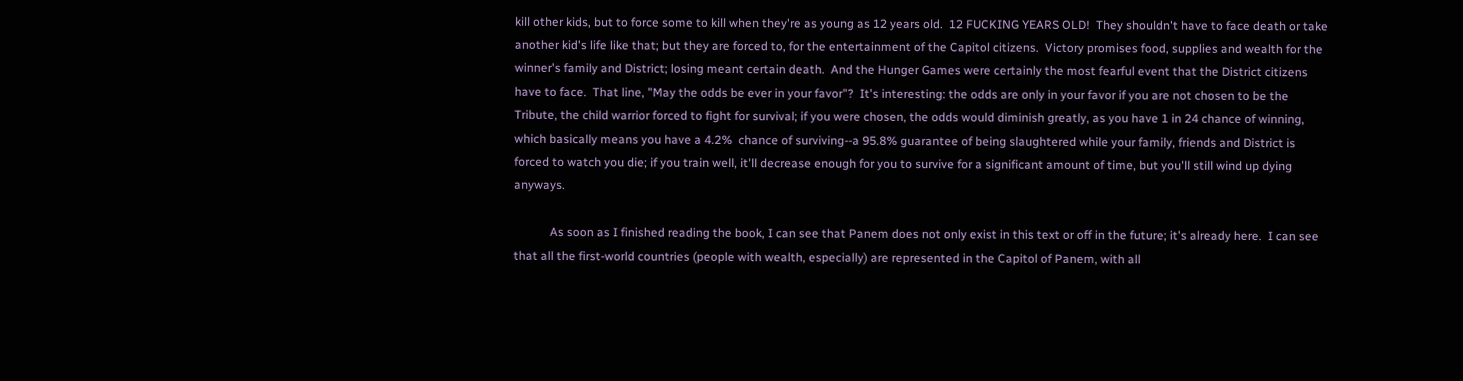kill other kids, but to force some to kill when they're as young as 12 years old.  12 FUCKING YEARS OLD!  They shouldn't have to face death or take another kid's life like that; but they are forced to, for the entertainment of the Capitol citizens.  Victory promises food, supplies and wealth for the winner's family and District; losing meant certain death.  And the Hunger Games were certainly the most fearful event that the District citizens have to face.  That line, "May the odds be ever in your favor"?  It's interesting: the odds are only in your favor if you are not chosen to be the Tribute, the child warrior forced to fight for survival; if you were chosen, the odds would diminish greatly, as you have 1 in 24 chance of winning, which basically means you have a 4.2%  chance of surviving--a 95.8% guarantee of being slaughtered while your family, friends and District is forced to watch you die; if you train well, it'll decrease enough for you to survive for a significant amount of time, but you'll still wind up dying anyways.

            As soon as I finished reading the book, I can see that Panem does not only exist in this text or off in the future; it's already here.  I can see that all the first-world countries (people with wealth, especially) are represented in the Capitol of Panem, with all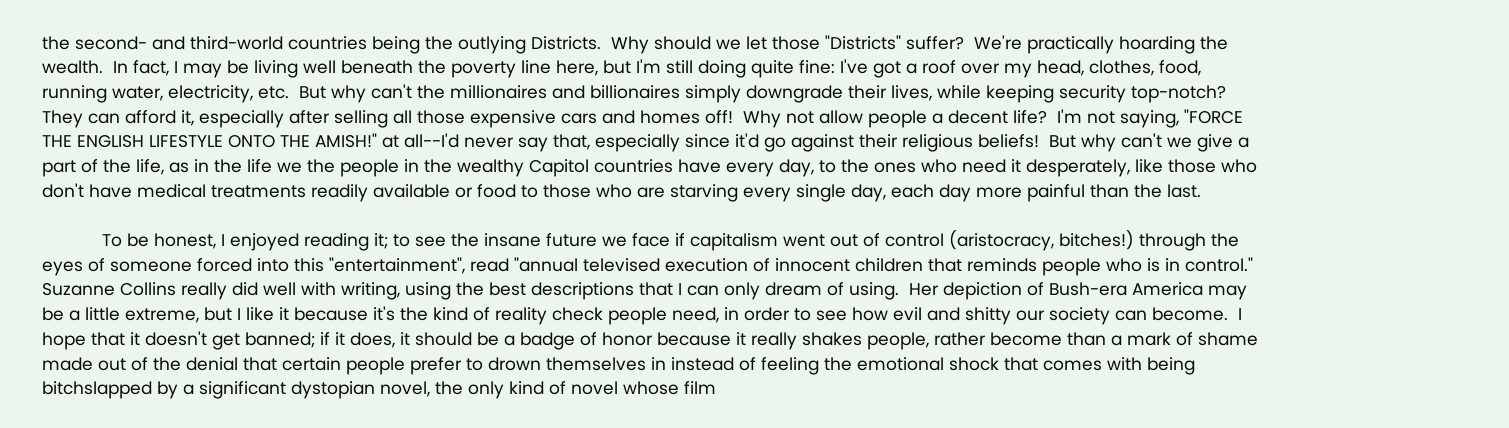the second- and third-world countries being the outlying Districts.  Why should we let those "Districts" suffer?  We're practically hoarding the wealth.  In fact, I may be living well beneath the poverty line here, but I'm still doing quite fine: I've got a roof over my head, clothes, food, running water, electricity, etc.  But why can't the millionaires and billionaires simply downgrade their lives, while keeping security top-notch?  They can afford it, especially after selling all those expensive cars and homes off!  Why not allow people a decent life?  I'm not saying, "FORCE THE ENGLISH LIFESTYLE ONTO THE AMISH!" at all--I'd never say that, especially since it'd go against their religious beliefs!  But why can't we give a part of the life, as in the life we the people in the wealthy Capitol countries have every day, to the ones who need it desperately, like those who don't have medical treatments readily available or food to those who are starving every single day, each day more painful than the last.

            To be honest, I enjoyed reading it; to see the insane future we face if capitalism went out of control (aristocracy, bitches!) through the eyes of someone forced into this "entertainment", read "annual televised execution of innocent children that reminds people who is in control."  Suzanne Collins really did well with writing, using the best descriptions that I can only dream of using.  Her depiction of Bush-era America may be a little extreme, but I like it because it's the kind of reality check people need, in order to see how evil and shitty our society can become.  I hope that it doesn't get banned; if it does, it should be a badge of honor because it really shakes people, rather become than a mark of shame made out of the denial that certain people prefer to drown themselves in instead of feeling the emotional shock that comes with being bitchslapped by a significant dystopian novel, the only kind of novel whose film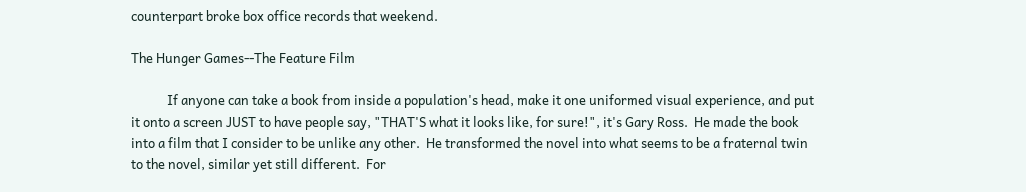counterpart broke box office records that weekend.

The Hunger Games--The Feature Film

            If anyone can take a book from inside a population's head, make it one uniformed visual experience, and put it onto a screen JUST to have people say, "THAT'S what it looks like, for sure!", it's Gary Ross.  He made the book into a film that I consider to be unlike any other.  He transformed the novel into what seems to be a fraternal twin to the novel, similar yet still different.  For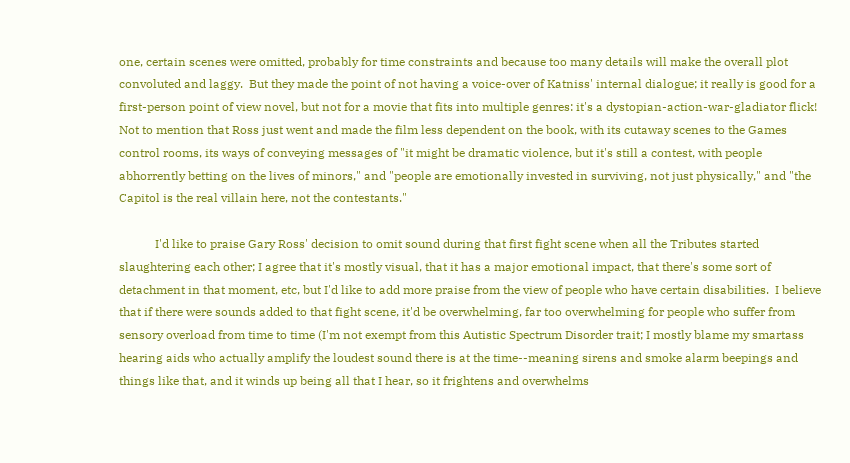one, certain scenes were omitted, probably for time constraints and because too many details will make the overall plot convoluted and laggy.  But they made the point of not having a voice-over of Katniss' internal dialogue; it really is good for a first-person point of view novel, but not for a movie that fits into multiple genres: it's a dystopian-action-war-gladiator flick!  Not to mention that Ross just went and made the film less dependent on the book, with its cutaway scenes to the Games control rooms, its ways of conveying messages of "it might be dramatic violence, but it's still a contest, with people abhorrently betting on the lives of minors," and "people are emotionally invested in surviving, not just physically," and "the Capitol is the real villain here, not the contestants."

            I'd like to praise Gary Ross' decision to omit sound during that first fight scene when all the Tributes started slaughtering each other; I agree that it's mostly visual, that it has a major emotional impact, that there's some sort of detachment in that moment, etc, but I'd like to add more praise from the view of people who have certain disabilities.  I believe that if there were sounds added to that fight scene, it'd be overwhelming, far too overwhelming for people who suffer from sensory overload from time to time (I'm not exempt from this Autistic Spectrum Disorder trait; I mostly blame my smartass hearing aids who actually amplify the loudest sound there is at the time--meaning sirens and smoke alarm beepings and things like that, and it winds up being all that I hear, so it frightens and overwhelms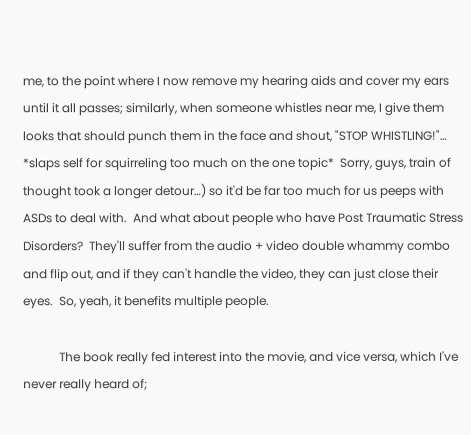me, to the point where I now remove my hearing aids and cover my ears until it all passes; similarly, when someone whistles near me, I give them looks that should punch them in the face and shout, "STOP WHISTLING!"… *slaps self for squirreling too much on the one topic*  Sorry, guys, train of thought took a longer detour…) so it'd be far too much for us peeps with ASDs to deal with.  And what about people who have Post Traumatic Stress Disorders?  They'll suffer from the audio + video double whammy combo and flip out, and if they can't handle the video, they can just close their eyes.  So, yeah, it benefits multiple people.

            The book really fed interest into the movie, and vice versa, which I've never really heard of;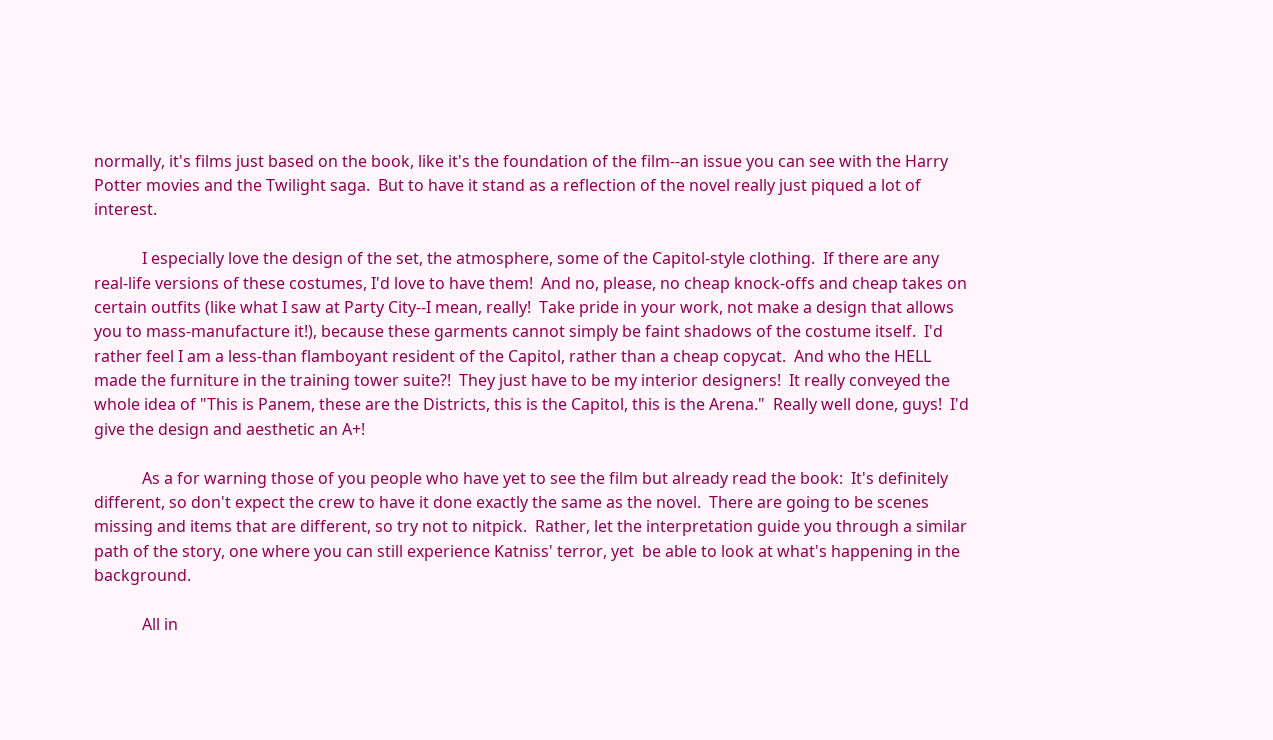normally, it's films just based on the book, like it's the foundation of the film--an issue you can see with the Harry Potter movies and the Twilight saga.  But to have it stand as a reflection of the novel really just piqued a lot of interest.

            I especially love the design of the set, the atmosphere, some of the Capitol-style clothing.  If there are any real-life versions of these costumes, I'd love to have them!  And no, please, no cheap knock-offs and cheap takes on certain outfits (like what I saw at Party City--I mean, really!  Take pride in your work, not make a design that allows you to mass-manufacture it!), because these garments cannot simply be faint shadows of the costume itself.  I'd rather feel I am a less-than flamboyant resident of the Capitol, rather than a cheap copycat.  And who the HELL made the furniture in the training tower suite?!  They just have to be my interior designers!  It really conveyed the whole idea of "This is Panem, these are the Districts, this is the Capitol, this is the Arena."  Really well done, guys!  I'd give the design and aesthetic an A+!

            As a for warning those of you people who have yet to see the film but already read the book:  It's definitely different, so don't expect the crew to have it done exactly the same as the novel.  There are going to be scenes missing and items that are different, so try not to nitpick.  Rather, let the interpretation guide you through a similar path of the story, one where you can still experience Katniss' terror, yet  be able to look at what's happening in the background.

            All in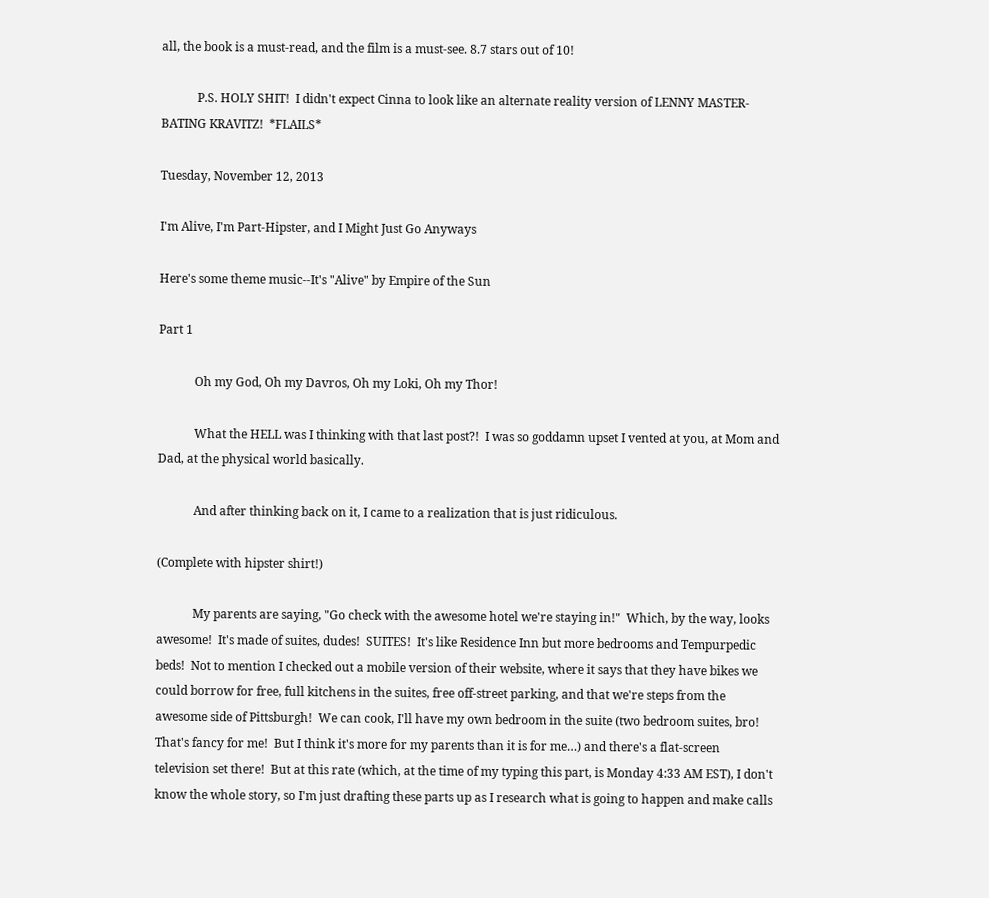all, the book is a must-read, and the film is a must-see. 8.7 stars out of 10!

            P.S. HOLY SHIT!  I didn't expect Cinna to look like an alternate reality version of LENNY MASTER-BATING KRAVITZ!  *FLAILS*

Tuesday, November 12, 2013

I'm Alive, I'm Part-Hipster, and I Might Just Go Anyways

Here's some theme music--It's "Alive" by Empire of the Sun

Part 1

            Oh my God, Oh my Davros, Oh my Loki, Oh my Thor!

            What the HELL was I thinking with that last post?!  I was so goddamn upset I vented at you, at Mom and Dad, at the physical world basically.

            And after thinking back on it, I came to a realization that is just ridiculous.

(Complete with hipster shirt!)

            My parents are saying, "Go check with the awesome hotel we're staying in!"  Which, by the way, looks awesome!  It's made of suites, dudes!  SUITES!  It's like Residence Inn but more bedrooms and Tempurpedic beds!  Not to mention I checked out a mobile version of their website, where it says that they have bikes we could borrow for free, full kitchens in the suites, free off-street parking, and that we're steps from the awesome side of Pittsburgh!  We can cook, I'll have my own bedroom in the suite (two bedroom suites, bro!  That's fancy for me!  But I think it's more for my parents than it is for me…) and there's a flat-screen television set there!  But at this rate (which, at the time of my typing this part, is Monday 4:33 AM EST), I don't know the whole story, so I'm just drafting these parts up as I research what is going to happen and make calls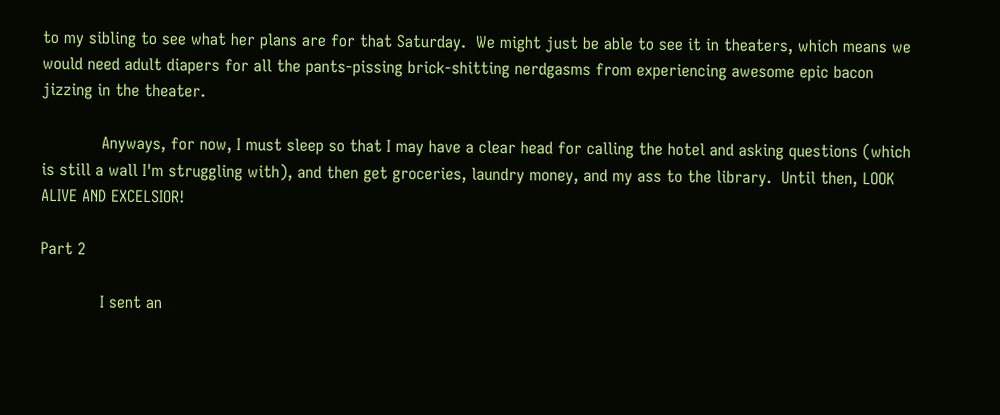to my sibling to see what her plans are for that Saturday.  We might just be able to see it in theaters, which means we would need adult diapers for all the pants-pissing brick-shitting nerdgasms from experiencing awesome epic bacon jizzing in the theater.

            Anyways, for now, I must sleep so that I may have a clear head for calling the hotel and asking questions (which is still a wall I'm struggling with), and then get groceries, laundry money, and my ass to the library.  Until then, LOOK ALIVE AND EXCELSIOR!

Part 2

            I sent an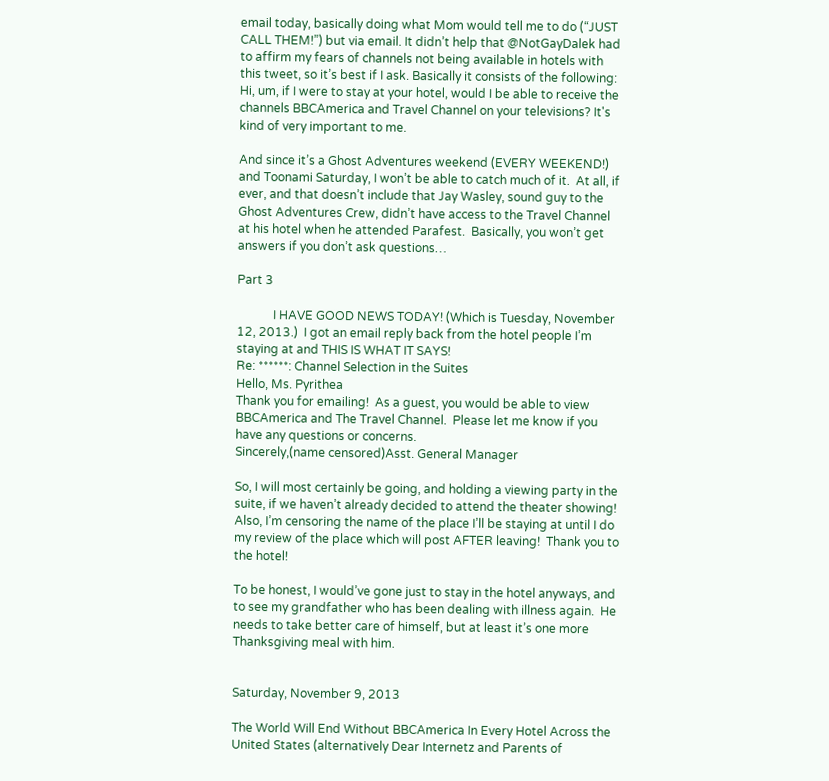email today, basically doing what Mom would tell me to do (“JUST CALL THEM!”) but via email. It didn’t help that @NotGayDalek had to affirm my fears of channels not being available in hotels with this tweet, so it’s best if I ask. Basically it consists of the following:
Hi, um, if I were to stay at your hotel, would I be able to receive the channels BBCAmerica and Travel Channel on your televisions? It's kind of very important to me.

And since it’s a Ghost Adventures weekend (EVERY WEEKEND!) and Toonami Saturday, I won’t be able to catch much of it.  At all, if ever, and that doesn’t include that Jay Wasley, sound guy to the Ghost Adventures Crew, didn’t have access to the Travel Channel at his hotel when he attended Parafest.  Basically, you won’t get answers if you don’t ask questions…

Part 3

            I HAVE GOOD NEWS TODAY! (Which is Tuesday, November 12, 2013.)  I got an email reply back from the hotel people I’m staying at and THIS IS WHAT IT SAYS!
Re: ******: Channel Selection in the Suites
Hello, Ms. Pyrithea
Thank you for emailing!  As a guest, you would be able to view BBCAmerica and The Travel Channel.  Please let me know if you have any questions or concerns.
Sincerely,(name censored)Asst. General Manager

So, I will most certainly be going, and holding a viewing party in the suite, if we haven’t already decided to attend the theater showing!  Also, I’m censoring the name of the place I’ll be staying at until I do my review of the place which will post AFTER leaving!  Thank you to the hotel!

To be honest, I would’ve gone just to stay in the hotel anyways, and to see my grandfather who has been dealing with illness again.  He needs to take better care of himself, but at least it’s one more Thanksgiving meal with him.


Saturday, November 9, 2013

The World Will End Without BBCAmerica In Every Hotel Across the United States (alternatively Dear Internetz and Parents of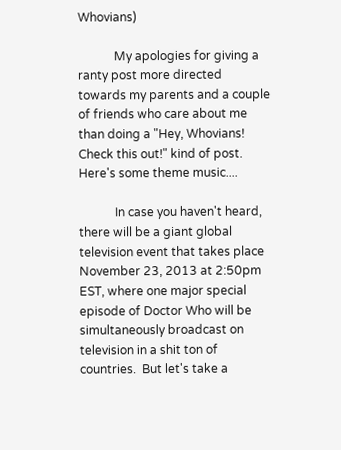Whovians)

            My apologies for giving a ranty post more directed towards my parents and a couple of friends who care about me than doing a "Hey, Whovians!  Check this out!" kind of post.  Here's some theme music....

            In case you haven't heard, there will be a giant global television event that takes place November 23, 2013 at 2:50pm EST, where one major special episode of Doctor Who will be simultaneously broadcast on television in a shit ton of countries.  But let's take a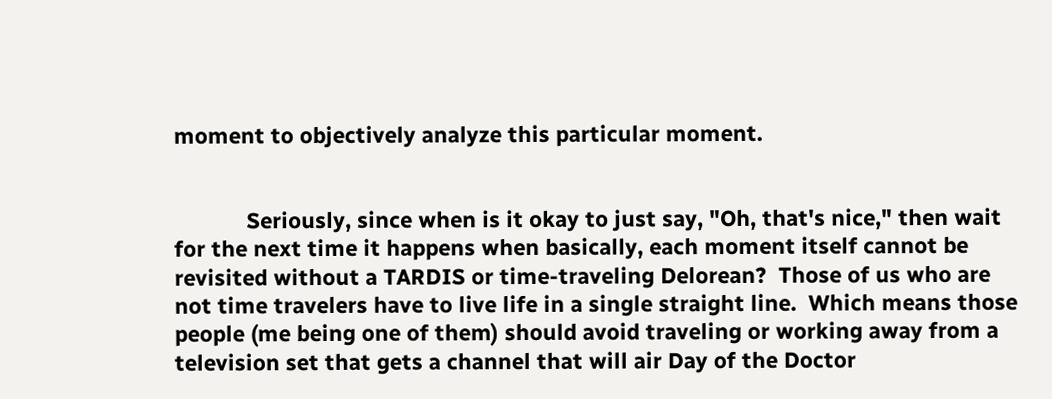moment to objectively analyze this particular moment.


            Seriously, since when is it okay to just say, "Oh, that's nice," then wait for the next time it happens when basically, each moment itself cannot be revisited without a TARDIS or time-traveling Delorean?  Those of us who are not time travelers have to live life in a single straight line.  Which means those people (me being one of them) should avoid traveling or working away from a television set that gets a channel that will air Day of the Doctor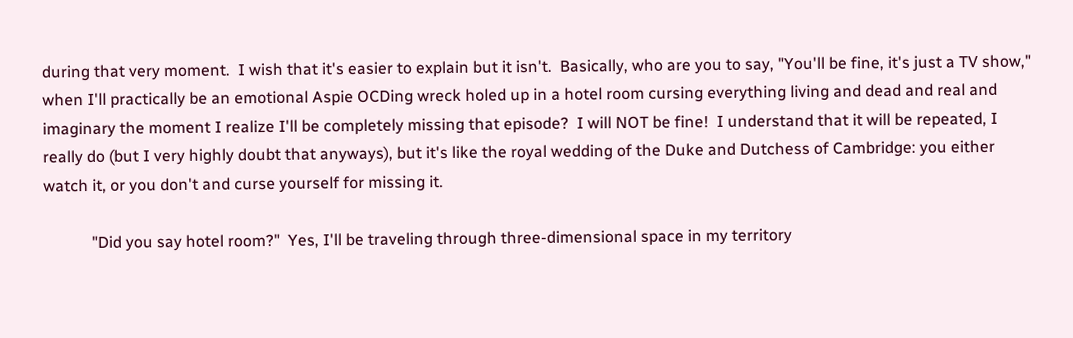during that very moment.  I wish that it's easier to explain but it isn't.  Basically, who are you to say, "You'll be fine, it's just a TV show," when I'll practically be an emotional Aspie OCDing wreck holed up in a hotel room cursing everything living and dead and real and imaginary the moment I realize I'll be completely missing that episode?  I will NOT be fine!  I understand that it will be repeated, I really do (but I very highly doubt that anyways), but it's like the royal wedding of the Duke and Dutchess of Cambridge: you either watch it, or you don't and curse yourself for missing it.

            "Did you say hotel room?"  Yes, I'll be traveling through three-dimensional space in my territory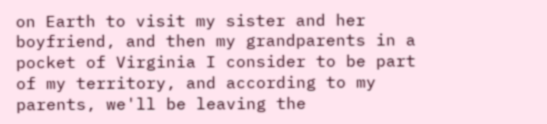on Earth to visit my sister and her boyfriend, and then my grandparents in a pocket of Virginia I consider to be part of my territory, and according to my parents, we'll be leaving the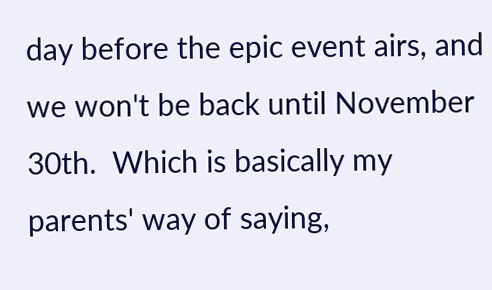day before the epic event airs, and we won't be back until November 30th.  Which is basically my parents' way of saying,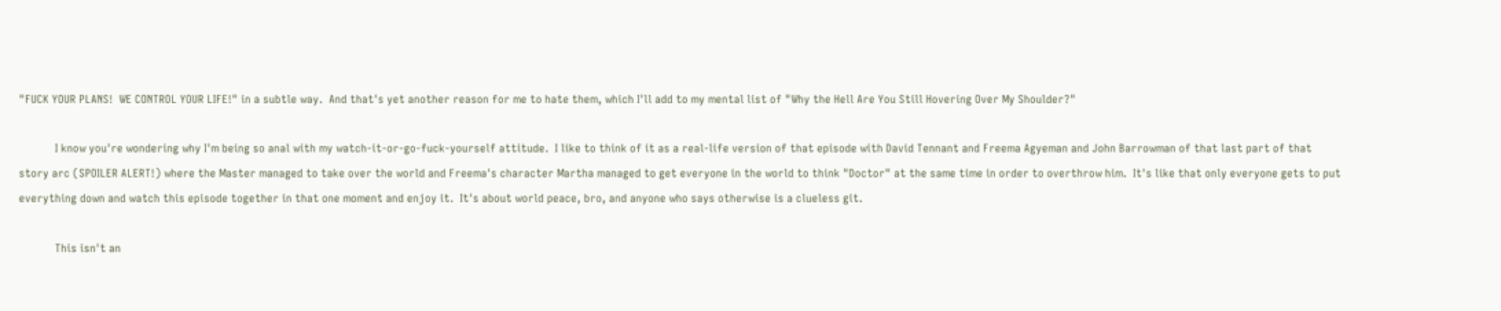"FUCK YOUR PLANS!  WE CONTROL YOUR LIFE!" in a subtle way.  And that's yet another reason for me to hate them, which I'll add to my mental list of "Why the Hell Are You Still Hovering Over My Shoulder?"

            I know you're wondering why I'm being so anal with my watch-it-or-go-fuck-yourself attitude.  I like to think of it as a real-life version of that episode with David Tennant and Freema Agyeman and John Barrowman of that last part of that story arc (SPOILER ALERT!) where the Master managed to take over the world and Freema's character Martha managed to get everyone in the world to think "Doctor" at the same time in order to overthrow him.  It's like that only everyone gets to put everything down and watch this episode together in that one moment and enjoy it.  It's about world peace, bro, and anyone who says otherwise is a clueless git.

            This isn't an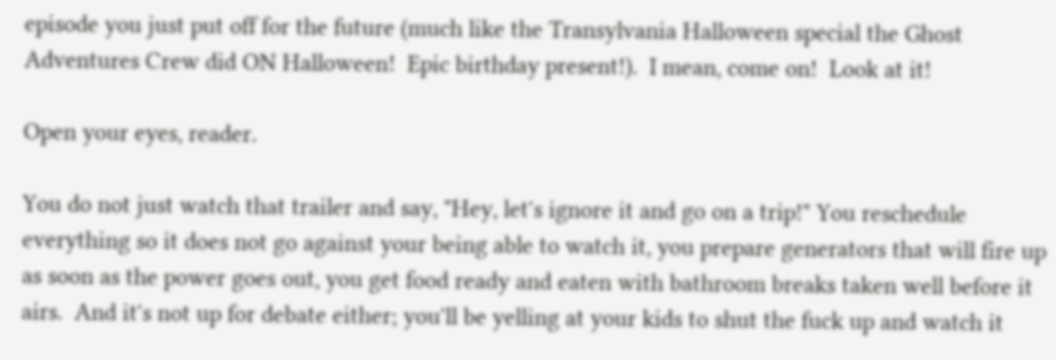episode you just put off for the future (much like the Transylvania Halloween special the Ghost Adventures Crew did ON Halloween!  Epic birthday present!).  I mean, come on!  Look at it!

Open your eyes, reader.

You do not just watch that trailer and say, "Hey, let's ignore it and go on a trip!" You reschedule everything so it does not go against your being able to watch it, you prepare generators that will fire up as soon as the power goes out, you get food ready and eaten with bathroom breaks taken well before it airs.  And it's not up for debate either; you'll be yelling at your kids to shut the fuck up and watch it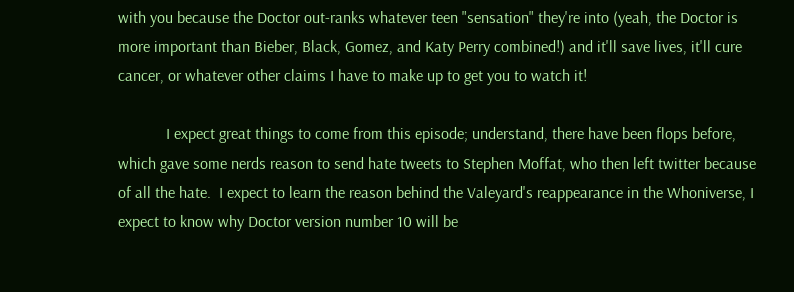with you because the Doctor out-ranks whatever teen "sensation" they're into (yeah, the Doctor is more important than Bieber, Black, Gomez, and Katy Perry combined!) and it'll save lives, it'll cure cancer, or whatever other claims I have to make up to get you to watch it!

            I expect great things to come from this episode; understand, there have been flops before, which gave some nerds reason to send hate tweets to Stephen Moffat, who then left twitter because of all the hate.  I expect to learn the reason behind the Valeyard's reappearance in the Whoniverse, I expect to know why Doctor version number 10 will be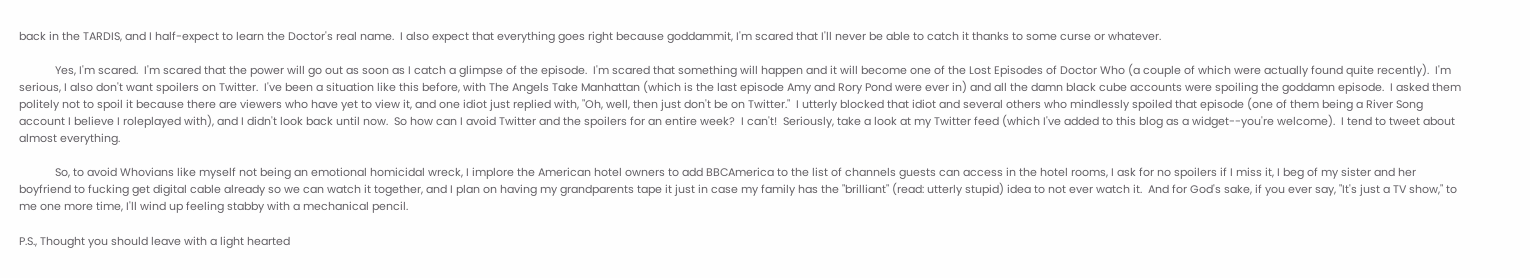back in the TARDIS, and I half-expect to learn the Doctor's real name.  I also expect that everything goes right because goddammit, I'm scared that I'll never be able to catch it thanks to some curse or whatever.

            Yes, I'm scared.  I'm scared that the power will go out as soon as I catch a glimpse of the episode.  I'm scared that something will happen and it will become one of the Lost Episodes of Doctor Who (a couple of which were actually found quite recently).  I'm serious, I also don't want spoilers on Twitter.  I've been a situation like this before, with The Angels Take Manhattan (which is the last episode Amy and Rory Pond were ever in) and all the damn black cube accounts were spoiling the goddamn episode.  I asked them politely not to spoil it because there are viewers who have yet to view it, and one idiot just replied with, "Oh, well, then just don't be on Twitter."  I utterly blocked that idiot and several others who mindlessly spoiled that episode (one of them being a River Song account I believe I roleplayed with), and I didn't look back until now.  So how can I avoid Twitter and the spoilers for an entire week?  I can't!  Seriously, take a look at my Twitter feed (which I've added to this blog as a widget--you're welcome).  I tend to tweet about almost everything.

            So, to avoid Whovians like myself not being an emotional homicidal wreck, I implore the American hotel owners to add BBCAmerica to the list of channels guests can access in the hotel rooms, I ask for no spoilers if I miss it, I beg of my sister and her boyfriend to fucking get digital cable already so we can watch it together, and I plan on having my grandparents tape it just in case my family has the "brilliant" (read: utterly stupid) idea to not ever watch it.  And for God's sake, if you ever say, "It's just a TV show," to me one more time, I'll wind up feeling stabby with a mechanical pencil.

P.S., Thought you should leave with a light hearted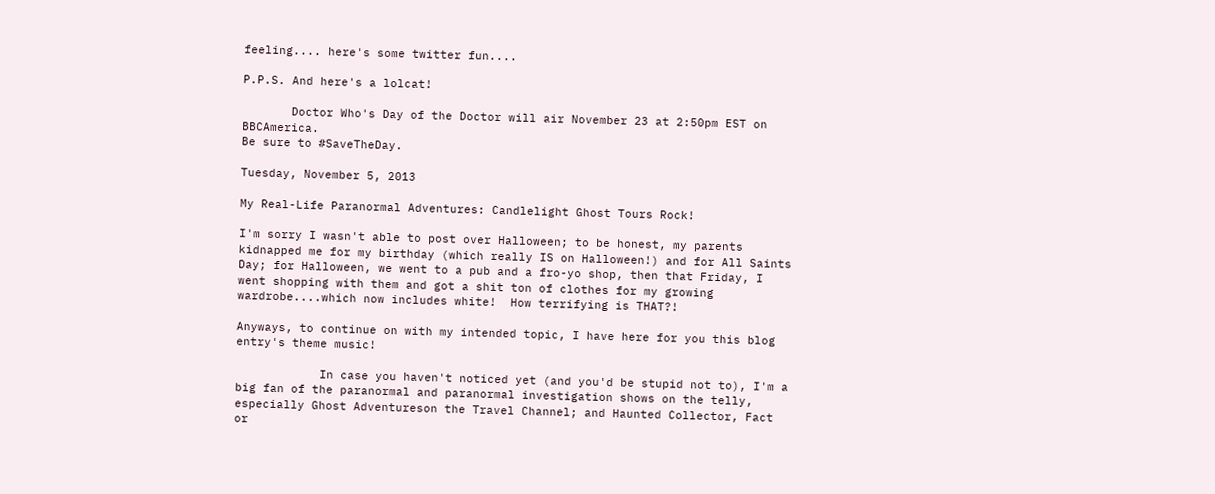feeling.... here's some twitter fun....

P.P.S. And here's a lolcat!

       Doctor Who's Day of the Doctor will air November 23 at 2:50pm EST on BBCAmerica.
Be sure to #SaveTheDay.

Tuesday, November 5, 2013

My Real-Life Paranormal Adventures: Candlelight Ghost Tours Rock!

I'm sorry I wasn't able to post over Halloween; to be honest, my parents kidnapped me for my birthday (which really IS on Halloween!) and for All Saints Day; for Halloween, we went to a pub and a fro-yo shop, then that Friday, I went shopping with them and got a shit ton of clothes for my growing wardrobe....which now includes white!  How terrifying is THAT?!

Anyways, to continue on with my intended topic, I have here for you this blog entry's theme music!

            In case you haven't noticed yet (and you'd be stupid not to), I'm a big fan of the paranormal and paranormal investigation shows on the telly, especially Ghost Adventureson the Travel Channel; and Haunted Collector, Fact or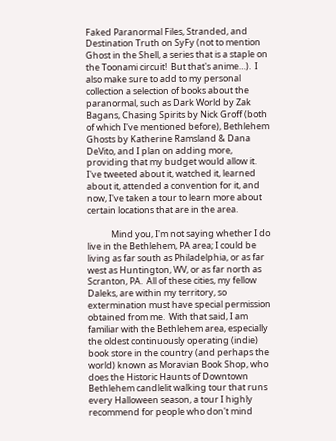Faked Paranormal Files, Stranded, and Destination Truth on SyFy (not to mention Ghost in the Shell, a series that is a staple on the Toonami circuit!  But that's anime…).  I also make sure to add to my personal collection a selection of books about the paranormal, such as Dark World by Zak Bagans, Chasing Spirits by Nick Groff (both of which I've mentioned before), Bethlehem Ghosts by Katherine Ramsland & Dana DeVito, and I plan on adding more, providing that my budget would allow it.  I've tweeted about it, watched it, learned about it, attended a convention for it, and now, I've taken a tour to learn more about certain locations that are in the area.

            Mind you, I'm not saying whether I do live in the Bethlehem, PA area; I could be living as far south as Philadelphia, or as far west as Huntington, WV, or as far north as Scranton, PA.  All of these cities, my fellow Daleks, are within my territory, so extermination must have special permission obtained from me.  With that said, I am familiar with the Bethlehem area, especially the oldest continuously operating (indie) book store in the country (and perhaps the world) known as Moravian Book Shop, who does the Historic Haunts of Downtown Bethlehem candlelit walking tour that runs every Halloween season, a tour I highly recommend for people who don't mind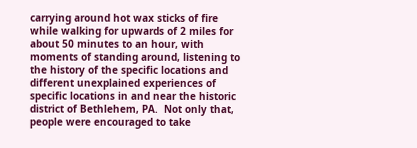carrying around hot wax sticks of fire while walking for upwards of 2 miles for about 50 minutes to an hour, with moments of standing around, listening to the history of the specific locations and different unexplained experiences of specific locations in and near the historic district of Bethlehem, PA.  Not only that, people were encouraged to take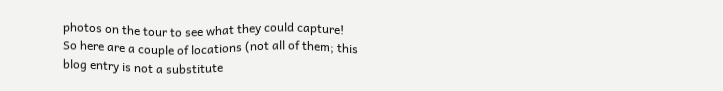photos on the tour to see what they could capture!  So here are a couple of locations (not all of them; this blog entry is not a substitute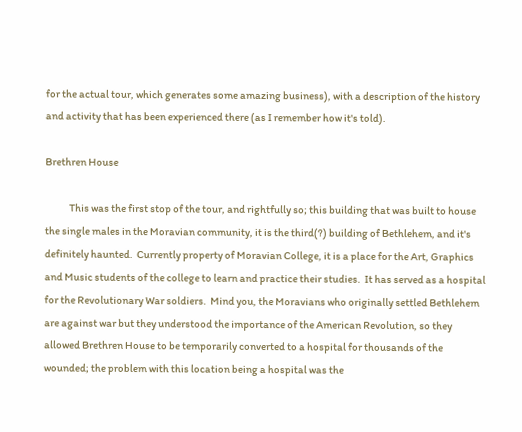for the actual tour, which generates some amazing business), with a description of the history and activity that has been experienced there (as I remember how it's told).

Brethren House

            This was the first stop of the tour, and rightfully so; this building that was built to house the single males in the Moravian community, it is the third(?) building of Bethlehem, and it's definitely haunted.  Currently property of Moravian College, it is a place for the Art, Graphics and Music students of the college to learn and practice their studies.  It has served as a hospital for the Revolutionary War soldiers.  Mind you, the Moravians who originally settled Bethlehem are against war but they understood the importance of the American Revolution, so they allowed Brethren House to be temporarily converted to a hospital for thousands of the wounded; the problem with this location being a hospital was the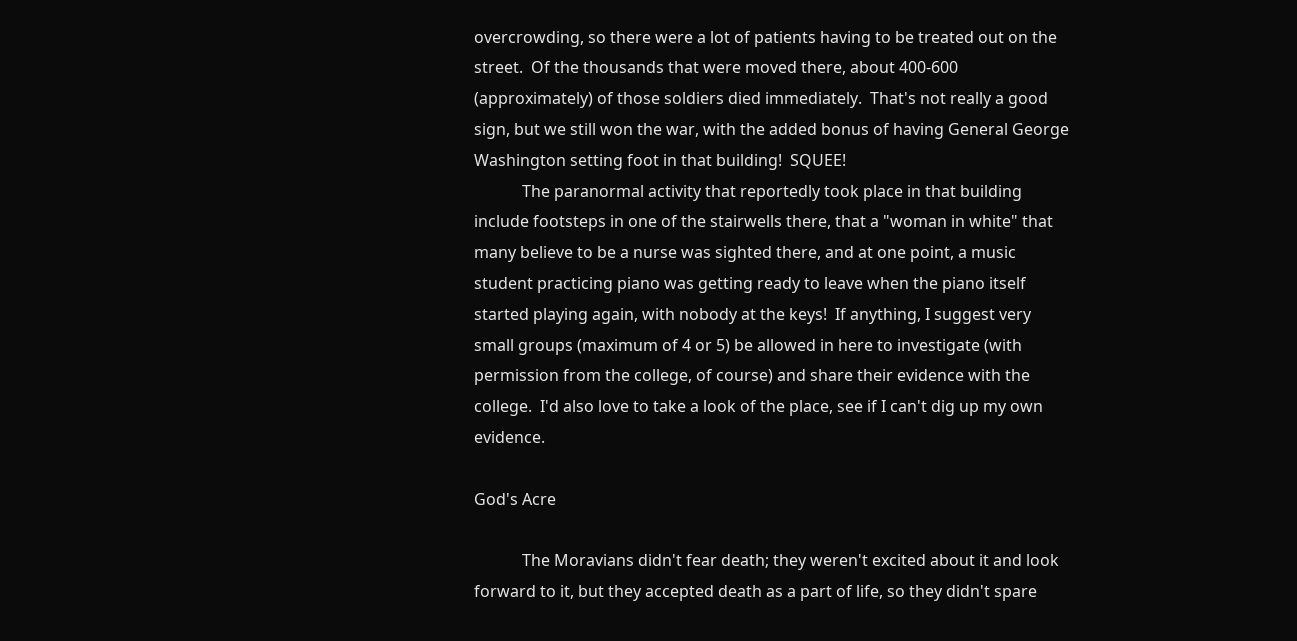overcrowding, so there were a lot of patients having to be treated out on the street.  Of the thousands that were moved there, about 400-600 (approximately) of those soldiers died immediately.  That's not really a good sign, but we still won the war, with the added bonus of having General George Washington setting foot in that building!  SQUEE!
            The paranormal activity that reportedly took place in that building include footsteps in one of the stairwells there, that a "woman in white" that many believe to be a nurse was sighted there, and at one point, a music student practicing piano was getting ready to leave when the piano itself started playing again, with nobody at the keys!  If anything, I suggest very small groups (maximum of 4 or 5) be allowed in here to investigate (with permission from the college, of course) and share their evidence with the college.  I'd also love to take a look of the place, see if I can't dig up my own evidence.

God's Acre

            The Moravians didn't fear death; they weren't excited about it and look forward to it, but they accepted death as a part of life, so they didn't spare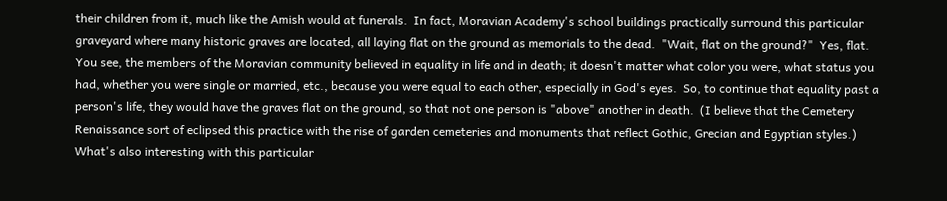their children from it, much like the Amish would at funerals.  In fact, Moravian Academy's school buildings practically surround this particular graveyard where many historic graves are located, all laying flat on the ground as memorials to the dead.  "Wait, flat on the ground?"  Yes, flat.  You see, the members of the Moravian community believed in equality in life and in death; it doesn't matter what color you were, what status you had, whether you were single or married, etc., because you were equal to each other, especially in God's eyes.  So, to continue that equality past a person's life, they would have the graves flat on the ground, so that not one person is "above" another in death.  (I believe that the Cemetery Renaissance sort of eclipsed this practice with the rise of garden cemeteries and monuments that reflect Gothic, Grecian and Egyptian styles.)  What's also interesting with this particular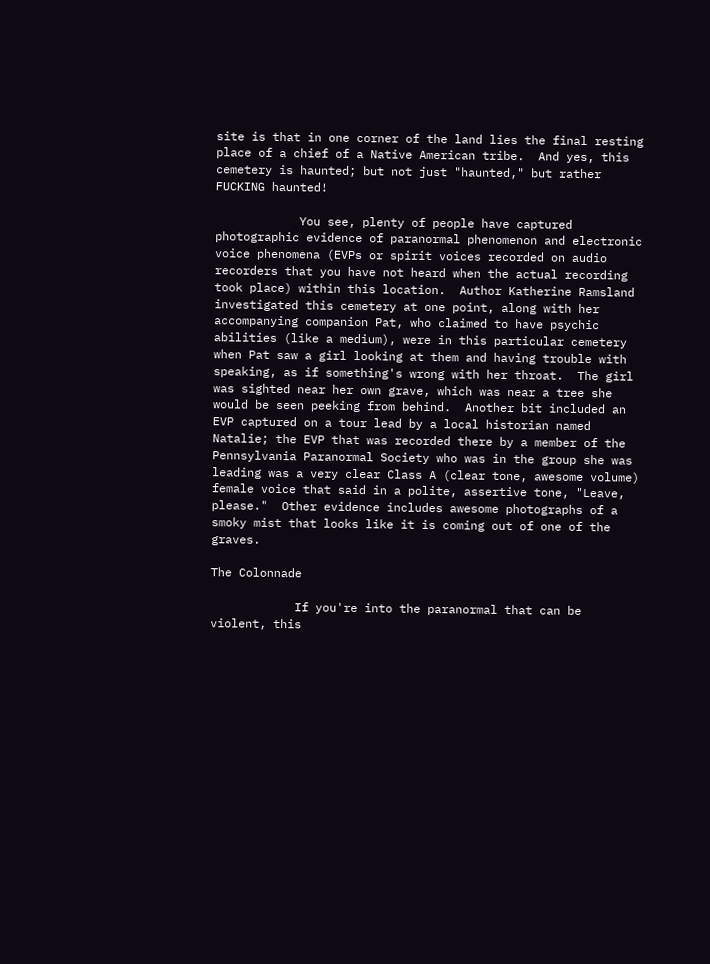site is that in one corner of the land lies the final resting place of a chief of a Native American tribe.  And yes, this cemetery is haunted; but not just "haunted," but rather FUCKING haunted!

            You see, plenty of people have captured photographic evidence of paranormal phenomenon and electronic voice phenomena (EVPs or spirit voices recorded on audio recorders that you have not heard when the actual recording took place) within this location.  Author Katherine Ramsland investigated this cemetery at one point, along with her accompanying companion Pat, who claimed to have psychic abilities (like a medium), were in this particular cemetery when Pat saw a girl looking at them and having trouble with speaking, as if something's wrong with her throat.  The girl was sighted near her own grave, which was near a tree she would be seen peeking from behind.  Another bit included an EVP captured on a tour lead by a local historian named Natalie; the EVP that was recorded there by a member of the Pennsylvania Paranormal Society who was in the group she was leading was a very clear Class A (clear tone, awesome volume) female voice that said in a polite, assertive tone, "Leave, please."  Other evidence includes awesome photographs of a smoky mist that looks like it is coming out of one of the graves.

The Colonnade

            If you're into the paranormal that can be violent, this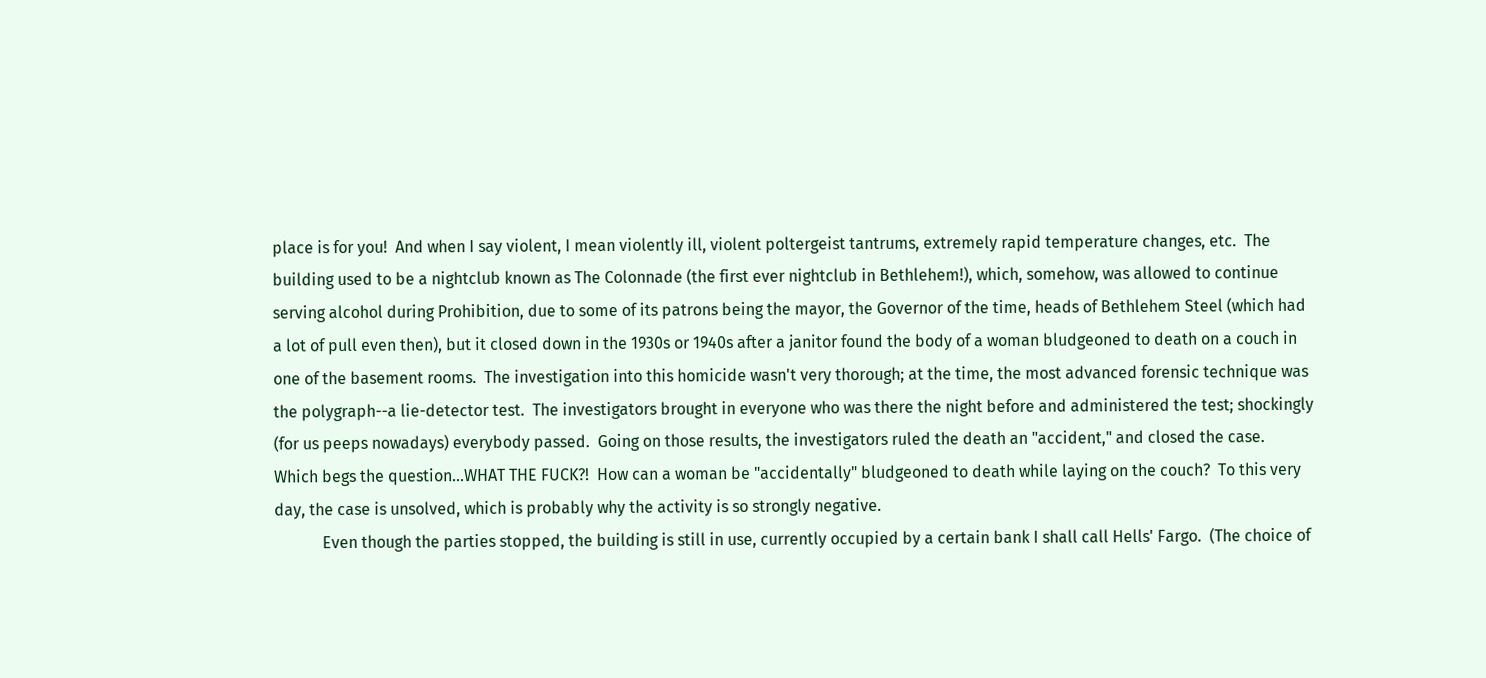place is for you!  And when I say violent, I mean violently ill, violent poltergeist tantrums, extremely rapid temperature changes, etc.  The building used to be a nightclub known as The Colonnade (the first ever nightclub in Bethlehem!), which, somehow, was allowed to continue serving alcohol during Prohibition, due to some of its patrons being the mayor, the Governor of the time, heads of Bethlehem Steel (which had a lot of pull even then), but it closed down in the 1930s or 1940s after a janitor found the body of a woman bludgeoned to death on a couch in one of the basement rooms.  The investigation into this homicide wasn't very thorough; at the time, the most advanced forensic technique was the polygraph--a lie-detector test.  The investigators brought in everyone who was there the night before and administered the test; shockingly (for us peeps nowadays) everybody passed.  Going on those results, the investigators ruled the death an "accident," and closed the case.  Which begs the question…WHAT THE FUCK?!  How can a woman be "accidentally" bludgeoned to death while laying on the couch?  To this very day, the case is unsolved, which is probably why the activity is so strongly negative.
            Even though the parties stopped, the building is still in use, currently occupied by a certain bank I shall call Hells' Fargo.  (The choice of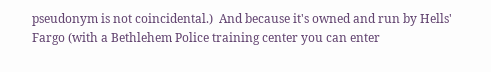pseudonym is not coincidental.)  And because it's owned and run by Hells' Fargo (with a Bethlehem Police training center you can enter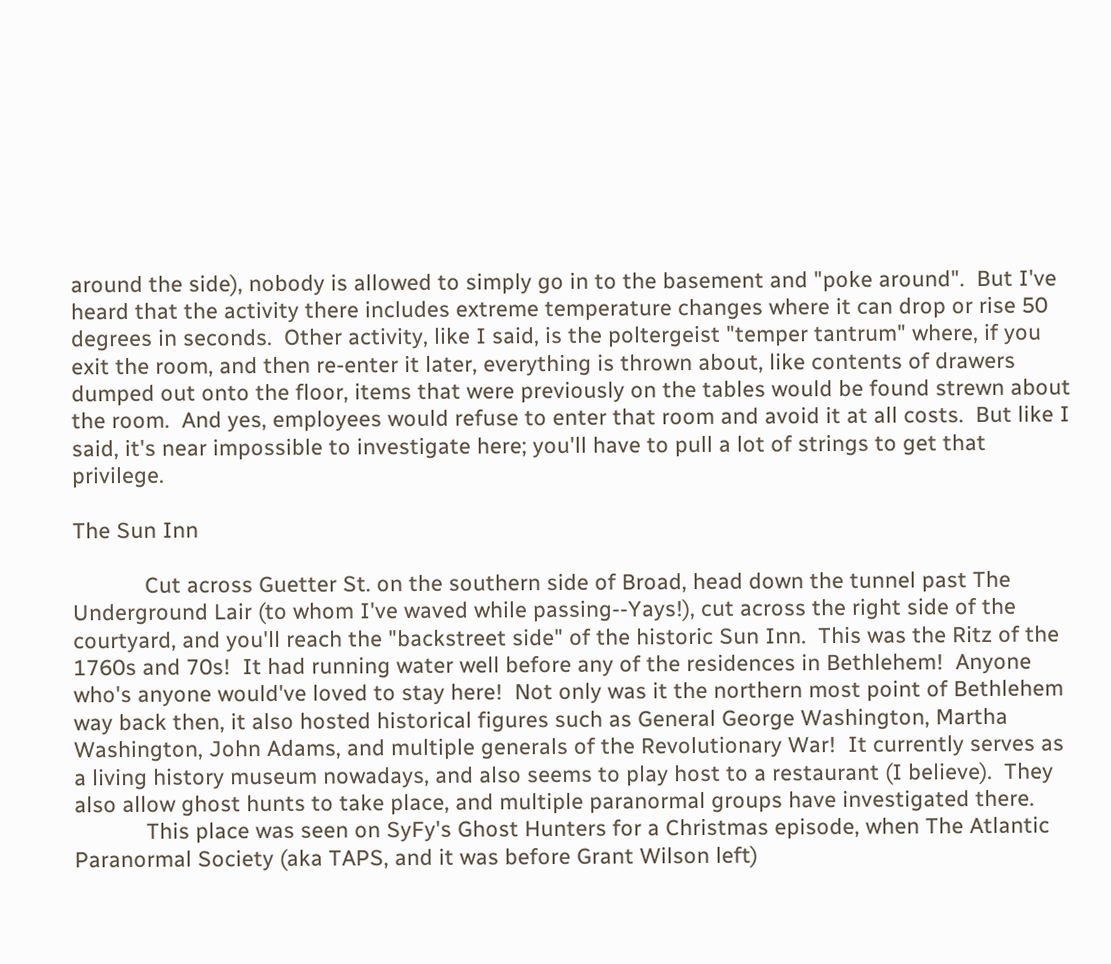around the side), nobody is allowed to simply go in to the basement and "poke around".  But I've heard that the activity there includes extreme temperature changes where it can drop or rise 50 degrees in seconds.  Other activity, like I said, is the poltergeist "temper tantrum" where, if you exit the room, and then re-enter it later, everything is thrown about, like contents of drawers dumped out onto the floor, items that were previously on the tables would be found strewn about the room.  And yes, employees would refuse to enter that room and avoid it at all costs.  But like I said, it's near impossible to investigate here; you'll have to pull a lot of strings to get that privilege.

The Sun Inn

            Cut across Guetter St. on the southern side of Broad, head down the tunnel past The Underground Lair (to whom I've waved while passing--Yays!), cut across the right side of the courtyard, and you'll reach the "backstreet side" of the historic Sun Inn.  This was the Ritz of the 1760s and 70s!  It had running water well before any of the residences in Bethlehem!  Anyone who's anyone would've loved to stay here!  Not only was it the northern most point of Bethlehem way back then, it also hosted historical figures such as General George Washington, Martha Washington, John Adams, and multiple generals of the Revolutionary War!  It currently serves as a living history museum nowadays, and also seems to play host to a restaurant (I believe).  They also allow ghost hunts to take place, and multiple paranormal groups have investigated there.
            This place was seen on SyFy's Ghost Hunters for a Christmas episode, when The Atlantic Paranormal Society (aka TAPS, and it was before Grant Wilson left)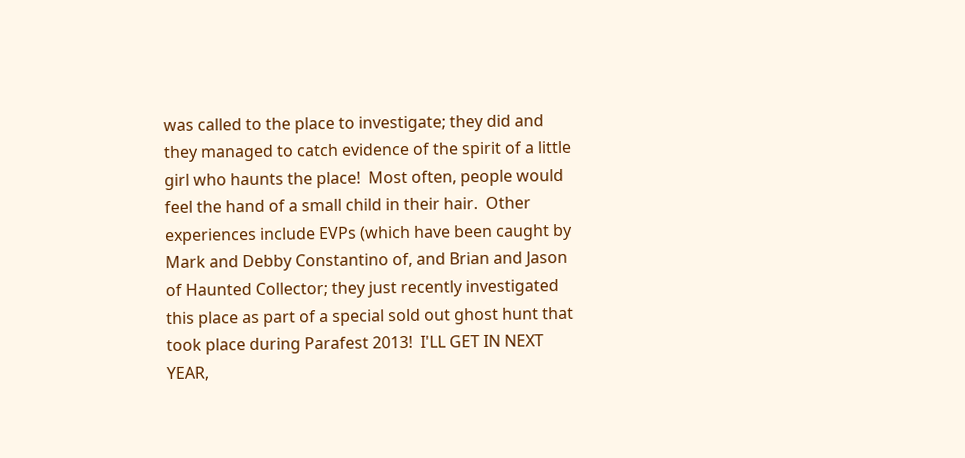was called to the place to investigate; they did and they managed to catch evidence of the spirit of a little girl who haunts the place!  Most often, people would feel the hand of a small child in their hair.  Other experiences include EVPs (which have been caught by Mark and Debby Constantino of, and Brian and Jason of Haunted Collector; they just recently investigated this place as part of a special sold out ghost hunt that took place during Parafest 2013!  I'LL GET IN NEXT YEAR,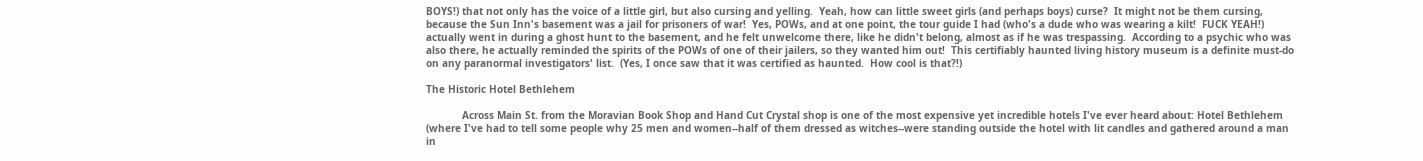BOYS!) that not only has the voice of a little girl, but also cursing and yelling.  Yeah, how can little sweet girls (and perhaps boys) curse?  It might not be them cursing, because the Sun Inn's basement was a jail for prisoners of war!  Yes, POWs, and at one point, the tour guide I had (who's a dude who was wearing a kilt!  FUCK YEAH!) actually went in during a ghost hunt to the basement, and he felt unwelcome there, like he didn't belong, almost as if he was trespassing.  According to a psychic who was also there, he actually reminded the spirits of the POWs of one of their jailers, so they wanted him out!  This certifiably haunted living history museum is a definite must-do on any paranormal investigators' list.  (Yes, I once saw that it was certified as haunted.  How cool is that?!)

The Historic Hotel Bethlehem

            Across Main St. from the Moravian Book Shop and Hand Cut Crystal shop is one of the most expensive yet incredible hotels I've ever heard about: Hotel Bethlehem (where I've had to tell some people why 25 men and women--half of them dressed as witches--were standing outside the hotel with lit candles and gathered around a man in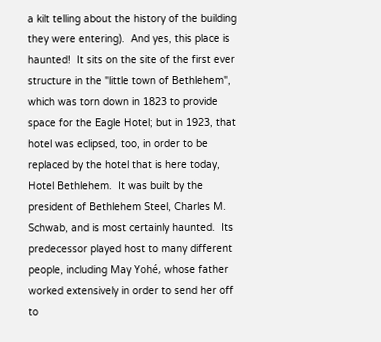a kilt telling about the history of the building they were entering).  And yes, this place is haunted!  It sits on the site of the first ever structure in the "little town of Bethlehem", which was torn down in 1823 to provide space for the Eagle Hotel; but in 1923, that hotel was eclipsed, too, in order to be replaced by the hotel that is here today, Hotel Bethlehem.  It was built by the president of Bethlehem Steel, Charles M. Schwab, and is most certainly haunted.  Its predecessor played host to many different people, including May Yohé, whose father worked extensively in order to send her off to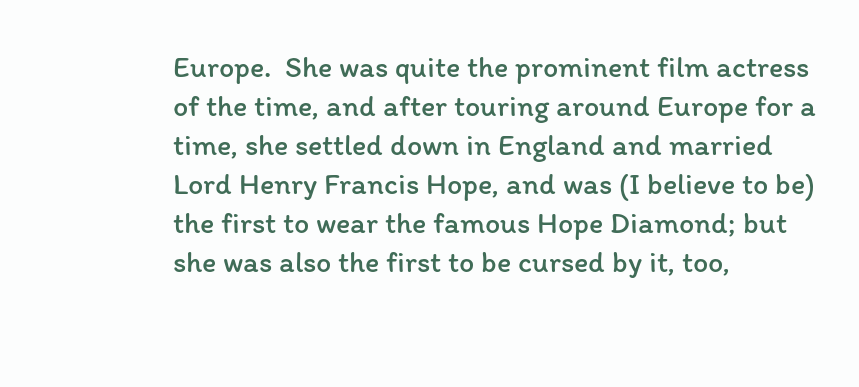Europe.  She was quite the prominent film actress of the time, and after touring around Europe for a time, she settled down in England and married Lord Henry Francis Hope, and was (I believe to be) the first to wear the famous Hope Diamond; but she was also the first to be cursed by it, too,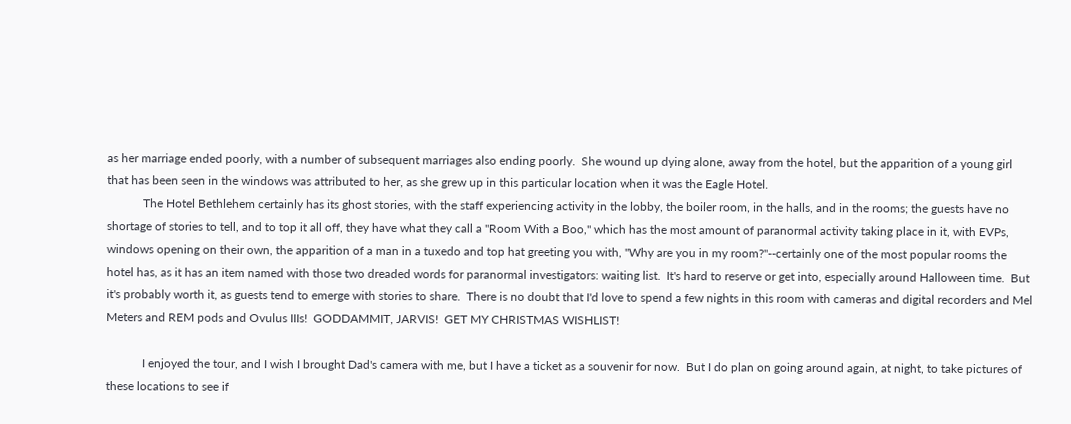as her marriage ended poorly, with a number of subsequent marriages also ending poorly.  She wound up dying alone, away from the hotel, but the apparition of a young girl that has been seen in the windows was attributed to her, as she grew up in this particular location when it was the Eagle Hotel.
            The Hotel Bethlehem certainly has its ghost stories, with the staff experiencing activity in the lobby, the boiler room, in the halls, and in the rooms; the guests have no shortage of stories to tell, and to top it all off, they have what they call a "Room With a Boo," which has the most amount of paranormal activity taking place in it, with EVPs, windows opening on their own, the apparition of a man in a tuxedo and top hat greeting you with, "Why are you in my room?"--certainly one of the most popular rooms the hotel has, as it has an item named with those two dreaded words for paranormal investigators: waiting list.  It's hard to reserve or get into, especially around Halloween time.  But it's probably worth it, as guests tend to emerge with stories to share.  There is no doubt that I'd love to spend a few nights in this room with cameras and digital recorders and Mel Meters and REM pods and Ovulus IIIs!  GODDAMMIT, JARVIS!  GET MY CHRISTMAS WISHLIST!

            I enjoyed the tour, and I wish I brought Dad's camera with me, but I have a ticket as a souvenir for now.  But I do plan on going around again, at night, to take pictures of these locations to see if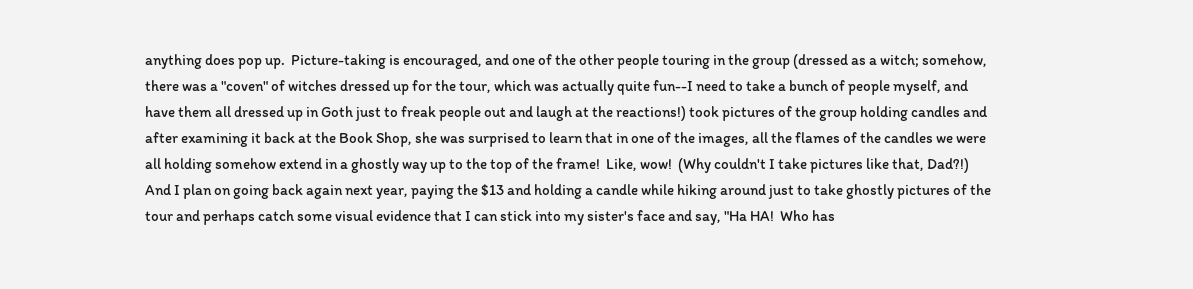anything does pop up.  Picture-taking is encouraged, and one of the other people touring in the group (dressed as a witch; somehow, there was a "coven" of witches dressed up for the tour, which was actually quite fun--I need to take a bunch of people myself, and have them all dressed up in Goth just to freak people out and laugh at the reactions!) took pictures of the group holding candles and after examining it back at the Book Shop, she was surprised to learn that in one of the images, all the flames of the candles we were all holding somehow extend in a ghostly way up to the top of the frame!  Like, wow!  (Why couldn't I take pictures like that, Dad?!)  And I plan on going back again next year, paying the $13 and holding a candle while hiking around just to take ghostly pictures of the tour and perhaps catch some visual evidence that I can stick into my sister's face and say, "Ha HA!  Who has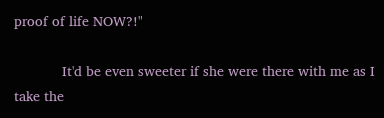proof of life NOW?!"

            It'd be even sweeter if she were there with me as I take the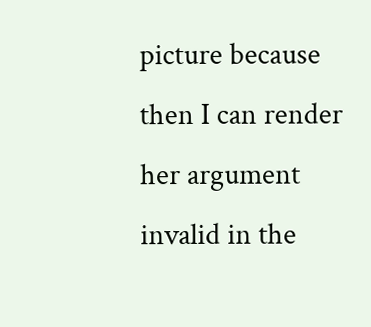picture because then I can render her argument invalid in the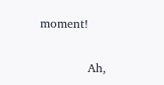moment!

            Ah,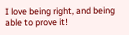I love being right, and being able to prove it!